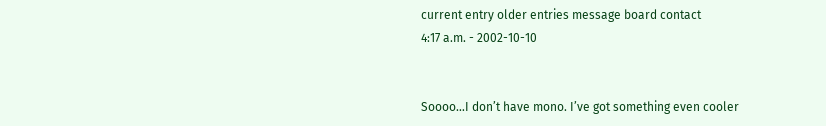current entry older entries message board contact
4:17 a.m. - 2002-10-10


Soooo…I don’t have mono. I’ve got something even cooler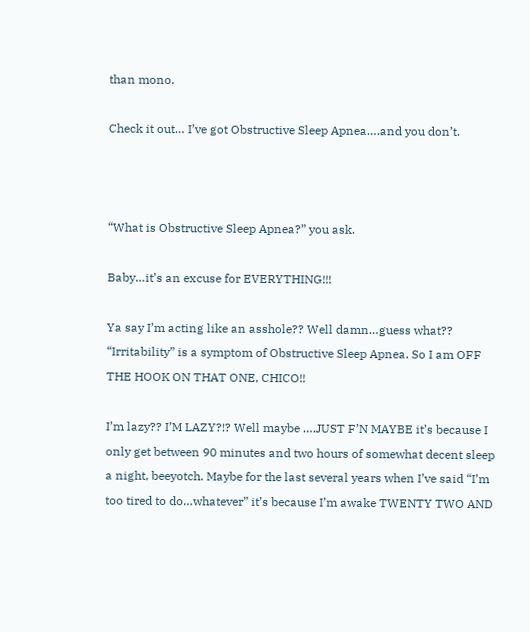than mono.

Check it out… I’ve got Obstructive Sleep Apnea….and you don’t.



“What is Obstructive Sleep Apnea?” you ask.

Baby…it’s an excuse for EVERYTHING!!!

Ya say I’m acting like an asshole?? Well damn…guess what?? “Irritability” is a symptom of Obstructive Sleep Apnea. So I am OFF THE HOOK ON THAT ONE, CHICO!!

I’m lazy?? I’M LAZY?!? Well maybe ….JUST F’N MAYBE it’s because I only get between 90 minutes and two hours of somewhat decent sleep a night, beeyotch. Maybe for the last several years when I’ve said “I’m too tired to do…whatever” it’s because I’m awake TWENTY TWO AND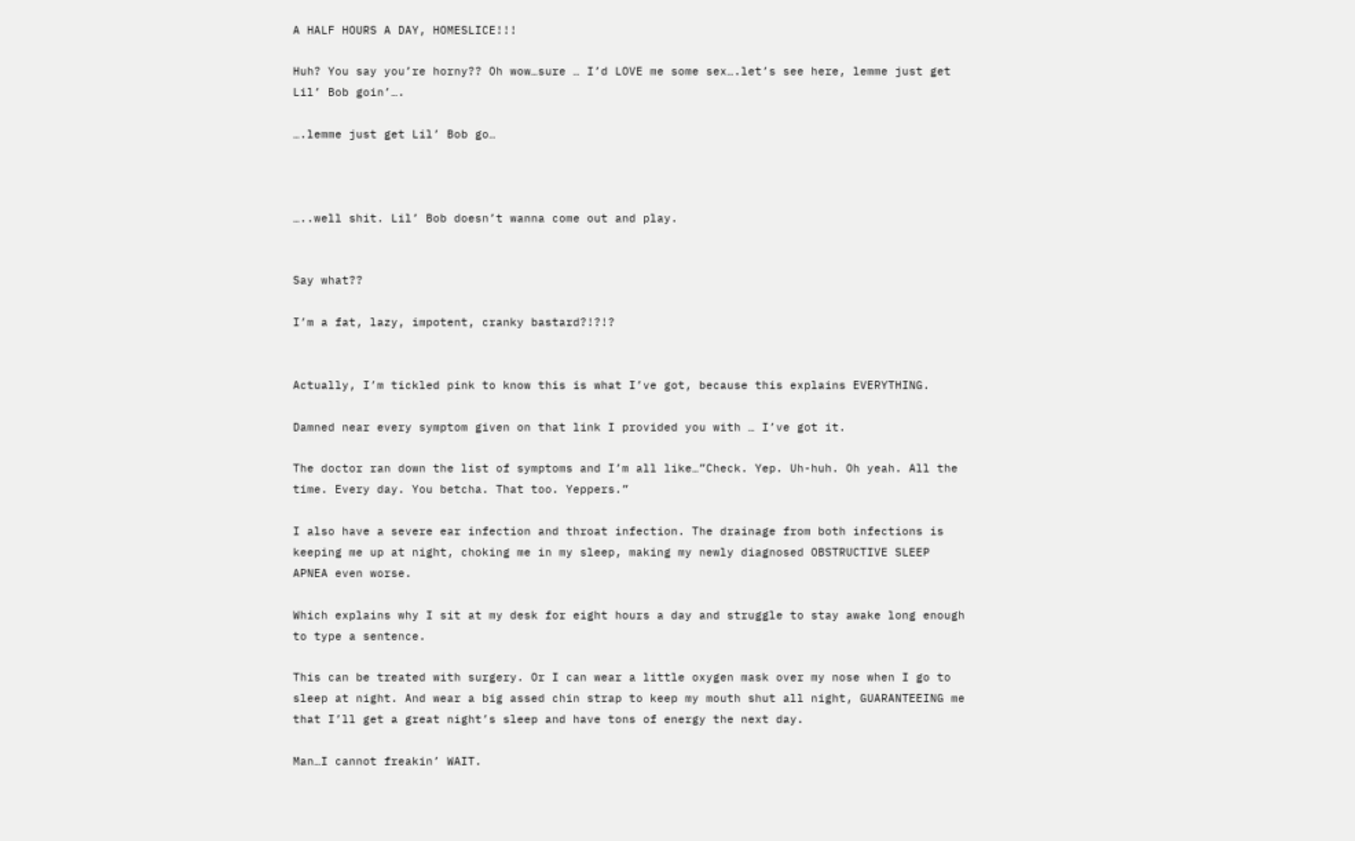A HALF HOURS A DAY, HOMESLICE!!!

Huh? You say you’re horny?? Oh wow…sure … I’d LOVE me some sex….let’s see here, lemme just get Lil’ Bob goin’….

….lemme just get Lil’ Bob go…



…..well shit. Lil’ Bob doesn’t wanna come out and play.


Say what??

I’m a fat, lazy, impotent, cranky bastard?!?!?


Actually, I’m tickled pink to know this is what I’ve got, because this explains EVERYTHING.

Damned near every symptom given on that link I provided you with … I’ve got it.

The doctor ran down the list of symptoms and I’m all like…”Check. Yep. Uh-huh. Oh yeah. All the time. Every day. You betcha. That too. Yeppers.”

I also have a severe ear infection and throat infection. The drainage from both infections is keeping me up at night, choking me in my sleep, making my newly diagnosed OBSTRUCTIVE SLEEP APNEA even worse.

Which explains why I sit at my desk for eight hours a day and struggle to stay awake long enough to type a sentence.

This can be treated with surgery. Or I can wear a little oxygen mask over my nose when I go to sleep at night. And wear a big assed chin strap to keep my mouth shut all night, GUARANTEEING me that I’ll get a great night’s sleep and have tons of energy the next day.

Man…I cannot freakin’ WAIT.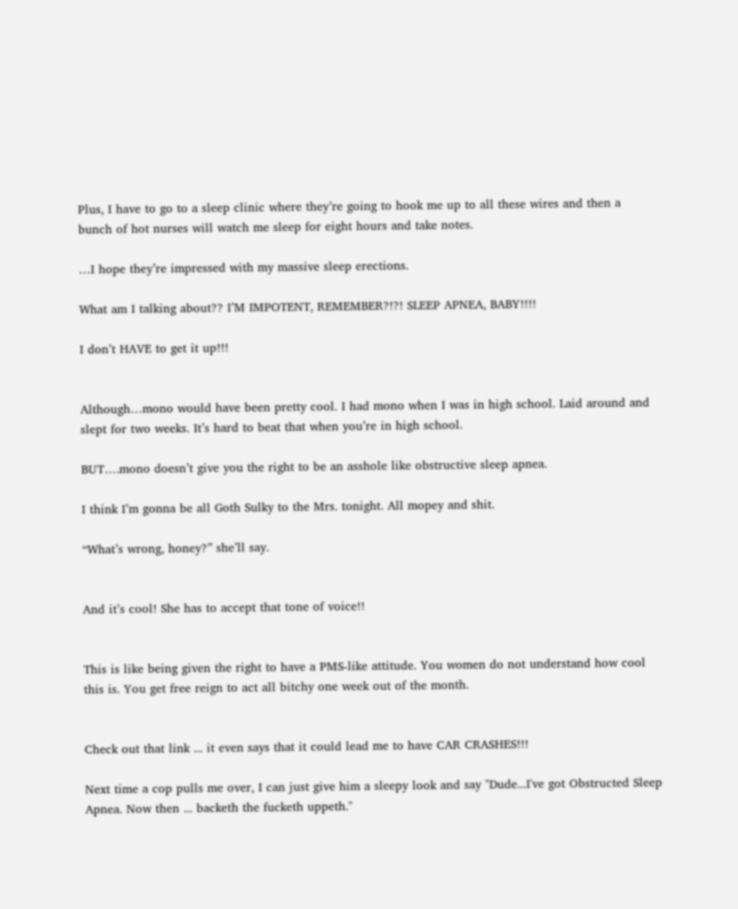Plus, I have to go to a sleep clinic where they’re going to hook me up to all these wires and then a bunch of hot nurses will watch me sleep for eight hours and take notes.

…I hope they’re impressed with my massive sleep erections.

What am I talking about?? I’M IMPOTENT, REMEMBER?!?! SLEEP APNEA, BABY!!!!

I don’t HAVE to get it up!!!


Although…mono would have been pretty cool. I had mono when I was in high school. Laid around and slept for two weeks. It’s hard to beat that when you’re in high school.

BUT….mono doesn’t give you the right to be an asshole like obstructive sleep apnea.

I think I’m gonna be all Goth Sulky to the Mrs. tonight. All mopey and shit.

“What’s wrong, honey?” she’ll say.


And it’s cool! She has to accept that tone of voice!!


This is like being given the right to have a PMS-like attitude. You women do not understand how cool this is. You get free reign to act all bitchy one week out of the month.


Check out that link ... it even says that it could lead me to have CAR CRASHES!!!

Next time a cop pulls me over, I can just give him a sleepy look and say "Dude...I've got Obstructed Sleep Apnea. Now then ... backeth the fucketh uppeth."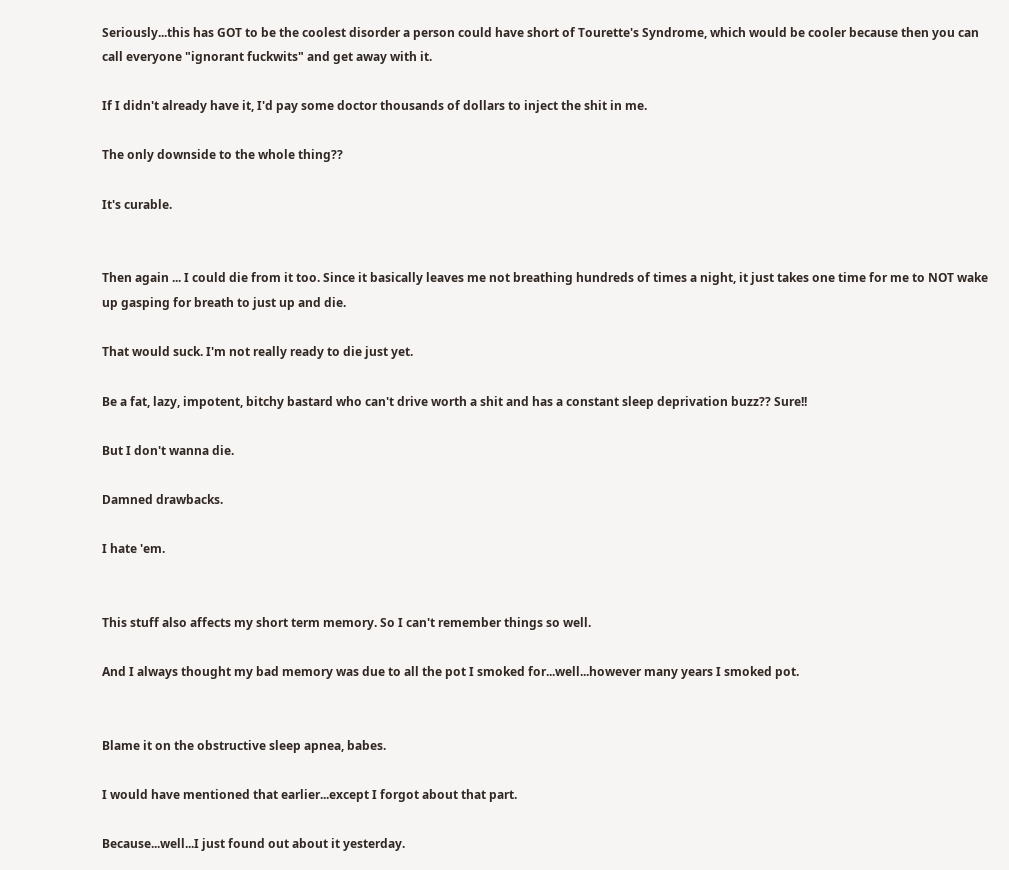Seriously...this has GOT to be the coolest disorder a person could have short of Tourette's Syndrome, which would be cooler because then you can call everyone "ignorant fuckwits" and get away with it.

If I didn't already have it, I'd pay some doctor thousands of dollars to inject the shit in me.

The only downside to the whole thing??

It's curable.


Then again ... I could die from it too. Since it basically leaves me not breathing hundreds of times a night, it just takes one time for me to NOT wake up gasping for breath to just up and die.

That would suck. I'm not really ready to die just yet.

Be a fat, lazy, impotent, bitchy bastard who can't drive worth a shit and has a constant sleep deprivation buzz?? Sure!!

But I don't wanna die.

Damned drawbacks.

I hate 'em.


This stuff also affects my short term memory. So I can't remember things so well.

And I always thought my bad memory was due to all the pot I smoked for...well...however many years I smoked pot.


Blame it on the obstructive sleep apnea, babes.

I would have mentioned that earlier...except I forgot about that part.

Because...well...I just found out about it yesterday.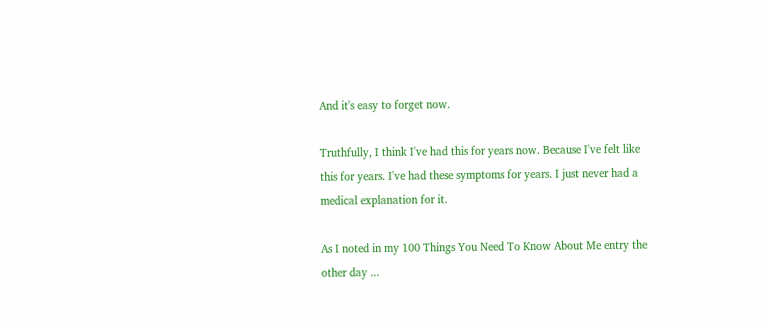And it's easy to forget now.

Truthfully, I think I've had this for years now. Because I've felt like this for years. I've had these symptoms for years. I just never had a medical explanation for it.

As I noted in my 100 Things You Need To Know About Me entry the other day ...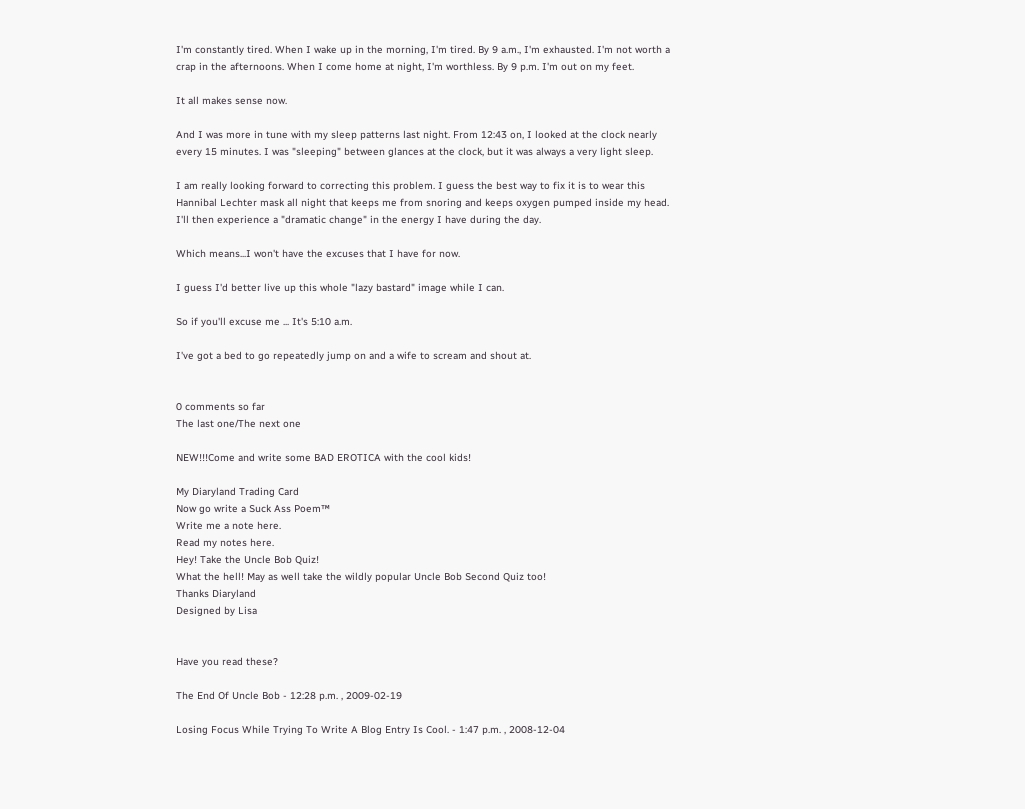I'm constantly tired. When I wake up in the morning, I'm tired. By 9 a.m., I'm exhausted. I'm not worth a crap in the afternoons. When I come home at night, I'm worthless. By 9 p.m. I'm out on my feet.

It all makes sense now.

And I was more in tune with my sleep patterns last night. From 12:43 on, I looked at the clock nearly every 15 minutes. I was "sleeping" between glances at the clock, but it was always a very light sleep.

I am really looking forward to correcting this problem. I guess the best way to fix it is to wear this Hannibal Lechter mask all night that keeps me from snoring and keeps oxygen pumped inside my head. I'll then experience a "dramatic change" in the energy I have during the day.

Which means...I won't have the excuses that I have for now.

I guess I'd better live up this whole "lazy bastard" image while I can.

So if you'll excuse me ... It's 5:10 a.m.

I've got a bed to go repeatedly jump on and a wife to scream and shout at.


0 comments so far
The last one/The next one

NEW!!!Come and write some BAD EROTICA with the cool kids!

My Diaryland Trading Card
Now go write a Suck Ass Poem™
Write me a note here.
Read my notes here.
Hey! Take the Uncle Bob Quiz!
What the hell! May as well take the wildly popular Uncle Bob Second Quiz too!
Thanks Diaryland
Designed by Lisa


Have you read these?

The End Of Uncle Bob - 12:28 p.m. , 2009-02-19

Losing Focus While Trying To Write A Blog Entry Is Cool. - 1:47 p.m. , 2008-12-04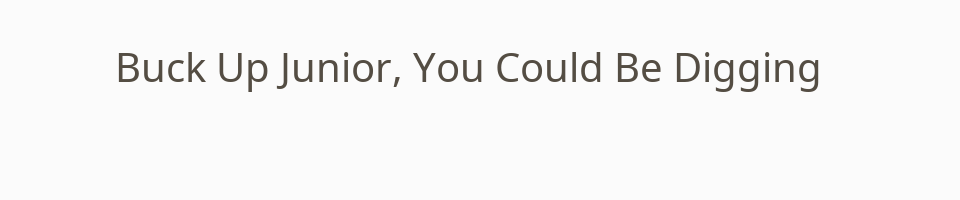Buck Up Junior, You Could Be Digging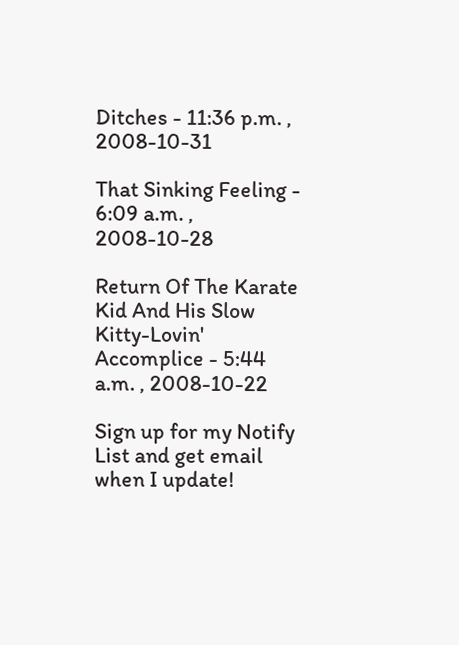Ditches - 11:36 p.m. , 2008-10-31

That Sinking Feeling - 6:09 a.m. , 2008-10-28

Return Of The Karate Kid And His Slow Kitty-Lovin' Accomplice - 5:44 a.m. , 2008-10-22

Sign up for my Notify List and get email when I update!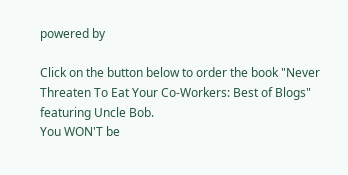powered by

Click on the button below to order the book "Never Threaten To Eat Your Co-Workers: Best of Blogs" featuring Uncle Bob.
You WON'T be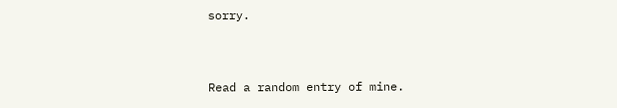sorry.


Read a random entry of mine.